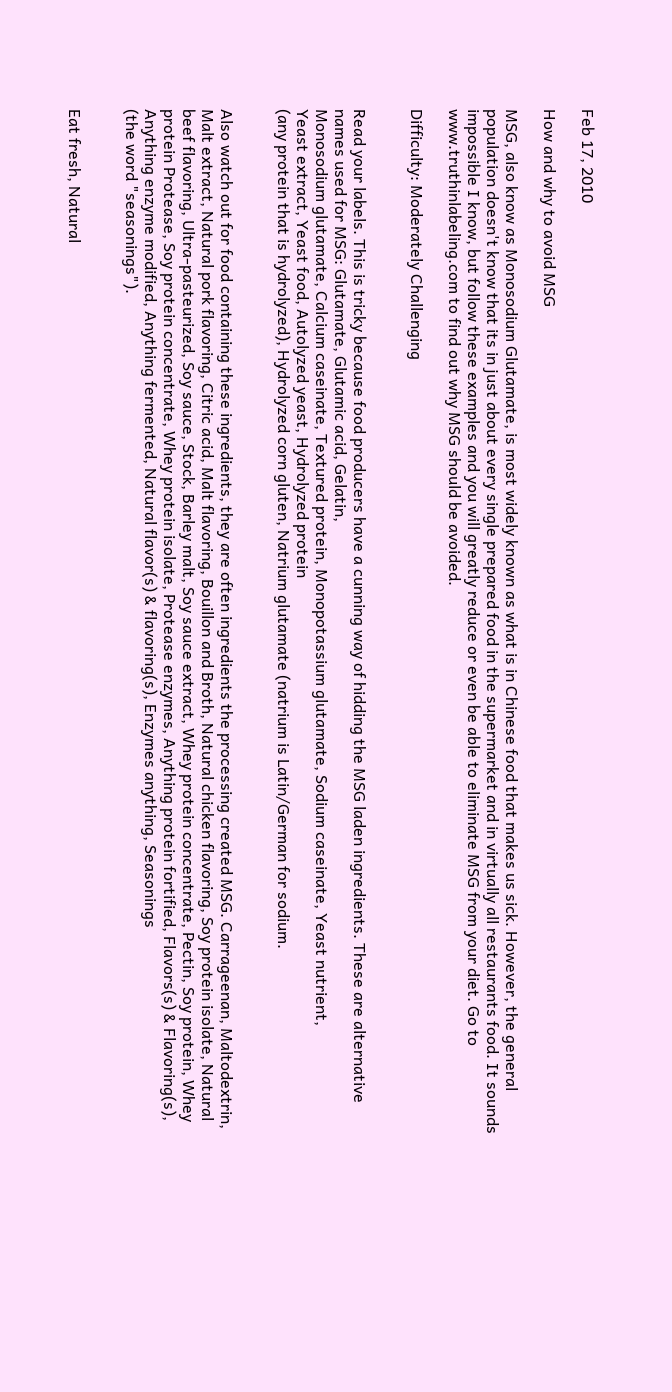Feb 17, 2010

How and why to avoid MSG

MSG, also know as Monosodium Glutamate, is most widely known as what is in Chinese food that makes us sick. However, the general population doesn't know that its in just about every single prepared food in the supermarket and in virtually all restaurants food. It sounds impossible I know, but follow these examples and you will greatly reduce or even be able to eliminate MSG from your diet. Go to www.truthinlabeling.com to find out why MSG should be avoided.

Difficulty: Moderately Challenging


Read your labels. This is tricky because food producers have a cunning way of hidding the MSG laden ingredients. These are alternative names used for MSG: Glutamate, Glutamic acid, Gelatin,
Monosodium glutamate, Calcium caseinate, Textured protein, Monopotassium glutamate, Sodium caseinate, Yeast nutrient,
Yeast extract, Yeast food, Autolyzed yeast, Hydrolyzed protein
(any protein that is hydrolyzed), Hydrolyzed corn gluten, Natrium glutamate (natrium is Latin/German for sodium.


Also watch out for food containing these ingredients, they are often ingredients the processing created MSG. Carrageenan, Maltodextrin, Malt extract, Natural pork flavoring, Citric acid, Malt flavoring, Bouillon and Broth, Natural chicken flavoring, Soy protein isolate, Natural beef flavoring, Ultra-pasteurized, Soy sauce, Stock, Barley malt, Soy sauce extract, Whey protein concentrate, Pectin, Soy protein, Whey protein Protease, Soy protein concentrate, Whey protein isolate, Protease enzymes, Anything protein fortified, Flavors(s) & Flavoring(s), Anything enzyme modified, Anything fermented, Natural flavor(s) & flavoring(s), Enzymes anything, Seasonings
(the word "seasonings").


Eat fresh, Natural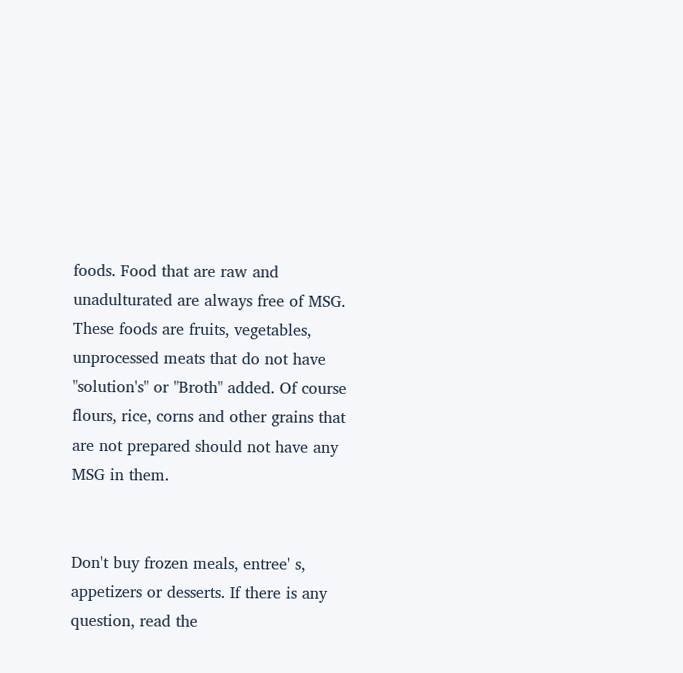foods. Food that are raw and unadulturated are always free of MSG. These foods are fruits, vegetables, unprocessed meats that do not have "solution's" or "Broth" added. Of course flours, rice, corns and other grains that are not prepared should not have any MSG in them.


Don't buy frozen meals, entree' s, appetizers or desserts. If there is any question, read the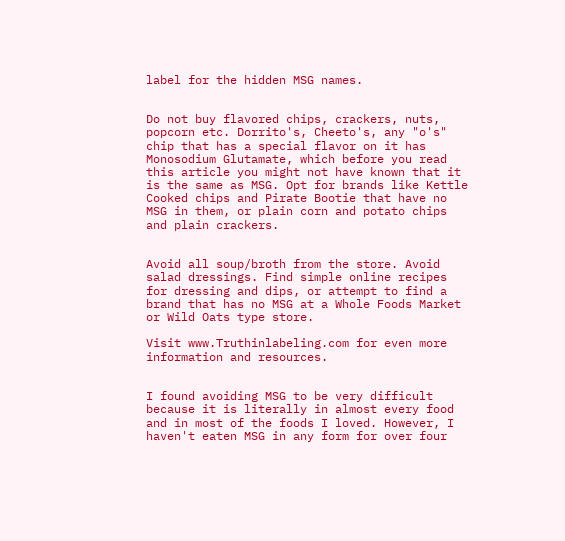label for the hidden MSG names.


Do not buy flavored chips, crackers, nuts, popcorn etc. Dorrito's, Cheeto's, any "o's" chip that has a special flavor on it has Monosodium Glutamate, which before you read this article you might not have known that it is the same as MSG. Opt for brands like Kettle Cooked chips and Pirate Bootie that have no MSG in them, or plain corn and potato chips and plain crackers.


Avoid all soup/broth from the store. Avoid salad dressings. Find simple online recipes for dressing and dips, or attempt to find a brand that has no MSG at a Whole Foods Market or Wild Oats type store.

Visit www.Truthinlabeling.com for even more information and resources.


I found avoiding MSG to be very difficult because it is literally in almost every food and in most of the foods I loved. However, I haven't eaten MSG in any form for over four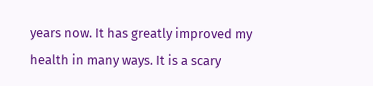years now. It has greatly improved my health in many ways. It is a scary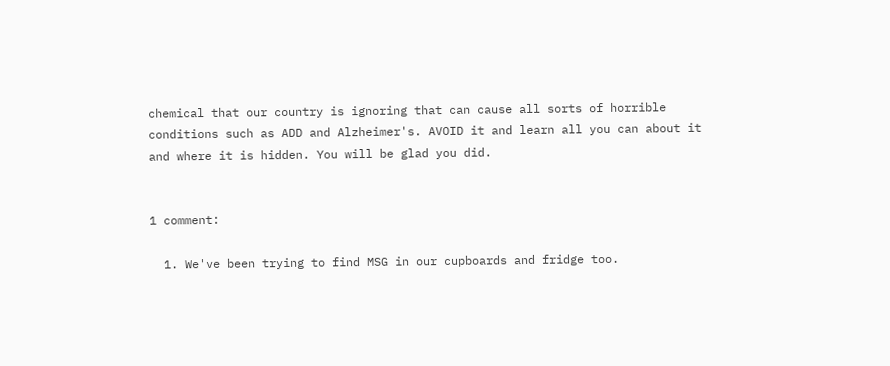chemical that our country is ignoring that can cause all sorts of horrible conditions such as ADD and Alzheimer's. AVOID it and learn all you can about it and where it is hidden. You will be glad you did.


1 comment:

  1. We've been trying to find MSG in our cupboards and fridge too.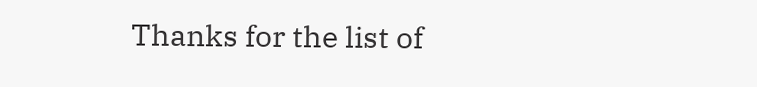Thanks for the list of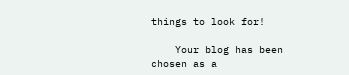things to look for!

    Your blog has been chosen as a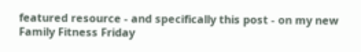featured resource - and specifically this post - on my new Family Fitness Friday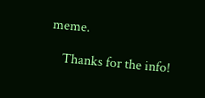meme.

    Thanks for the info!